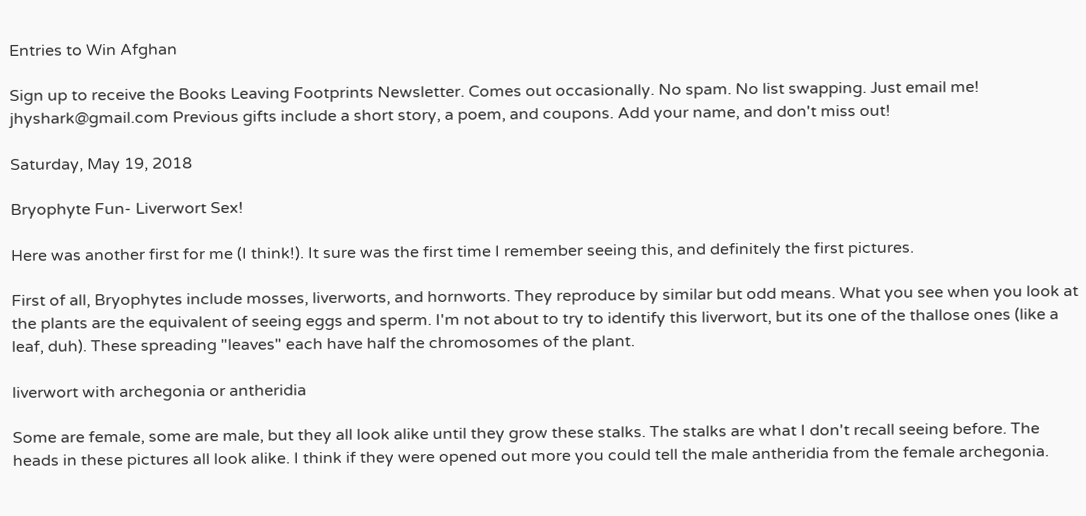Entries to Win Afghan

Sign up to receive the Books Leaving Footprints Newsletter. Comes out occasionally. No spam. No list swapping. Just email me! jhyshark@gmail.com Previous gifts include a short story, a poem, and coupons. Add your name, and don't miss out!

Saturday, May 19, 2018

Bryophyte Fun- Liverwort Sex!

Here was another first for me (I think!). It sure was the first time I remember seeing this, and definitely the first pictures.

First of all, Bryophytes include mosses, liverworts, and hornworts. They reproduce by similar but odd means. What you see when you look at the plants are the equivalent of seeing eggs and sperm. I'm not about to try to identify this liverwort, but its one of the thallose ones (like a leaf, duh). These spreading "leaves" each have half the chromosomes of the plant.

liverwort with archegonia or antheridia

Some are female, some are male, but they all look alike until they grow these stalks. The stalks are what I don't recall seeing before. The heads in these pictures all look alike. I think if they were opened out more you could tell the male antheridia from the female archegonia.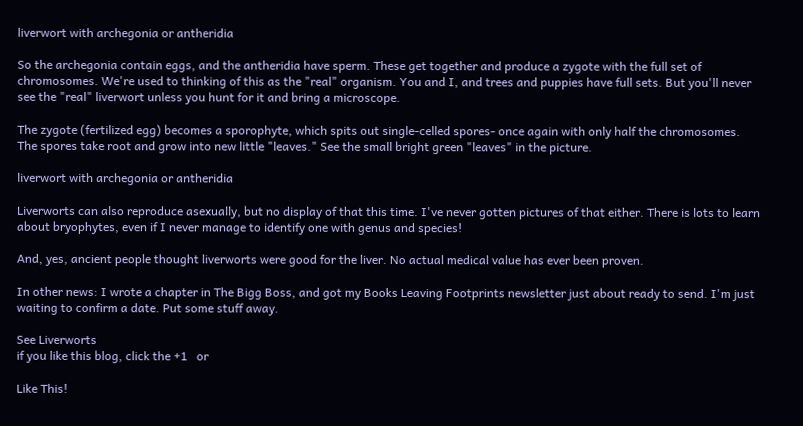liverwort with archegonia or antheridia

So the archegonia contain eggs, and the antheridia have sperm. These get together and produce a zygote with the full set of chromosomes. We're used to thinking of this as the "real" organism. You and I, and trees and puppies have full sets. But you'll never see the "real" liverwort unless you hunt for it and bring a microscope.

The zygote (fertilized egg) becomes a sporophyte, which spits out single-celled spores- once again with only half the chromosomes. The spores take root and grow into new little "leaves." See the small bright green "leaves" in the picture.

liverwort with archegonia or antheridia

Liverworts can also reproduce asexually, but no display of that this time. I've never gotten pictures of that either. There is lots to learn about bryophytes, even if I never manage to identify one with genus and species!

And, yes, ancient people thought liverworts were good for the liver. No actual medical value has ever been proven.

In other news: I wrote a chapter in The Bigg Boss, and got my Books Leaving Footprints newsletter just about ready to send. I'm just waiting to confirm a date. Put some stuff away.

See Liverworts
if you like this blog, click the +1   or

Like This!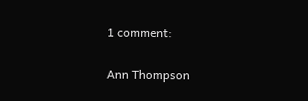1 comment:

Ann Thompson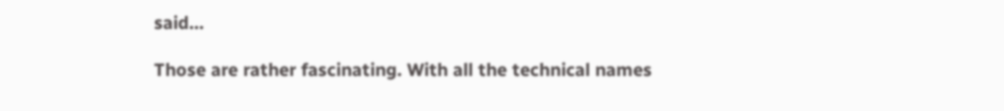said...

Those are rather fascinating. With all the technical names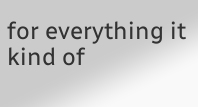for everything it kind of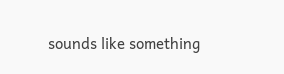sounds like something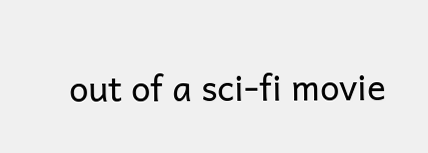out of a sci-fi movie